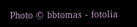Photo © bbtomas - fotolia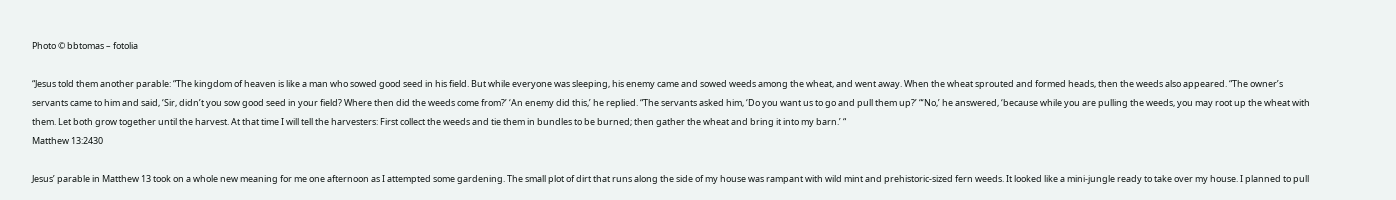Photo © bbtomas – fotolia

“Jesus told them another parable: “The kingdom of heaven is like a man who sowed good seed in his field. But while everyone was sleeping, his enemy came and sowed weeds among the wheat, and went away. When the wheat sprouted and formed heads, then the weeds also appeared. “The owner’s servants came to him and said, ‘Sir, didn’t you sow good seed in your field? Where then did the weeds come from?’ ‘An enemy did this,’ he replied. “The servants asked him, ‘Do you want us to go and pull them up?’ “‘No,’ he answered, ‘because while you are pulling the weeds, you may root up the wheat with them. Let both grow together until the harvest. At that time I will tell the harvesters: First collect the weeds and tie them in bundles to be burned; then gather the wheat and bring it into my barn.’ “
Matthew 13:2430

Jesus’ parable in Matthew 13 took on a whole new meaning for me one afternoon as I attempted some gardening. The small plot of dirt that runs along the side of my house was rampant with wild mint and prehistoric-sized fern weeds. It looked like a mini-jungle ready to take over my house. I planned to pull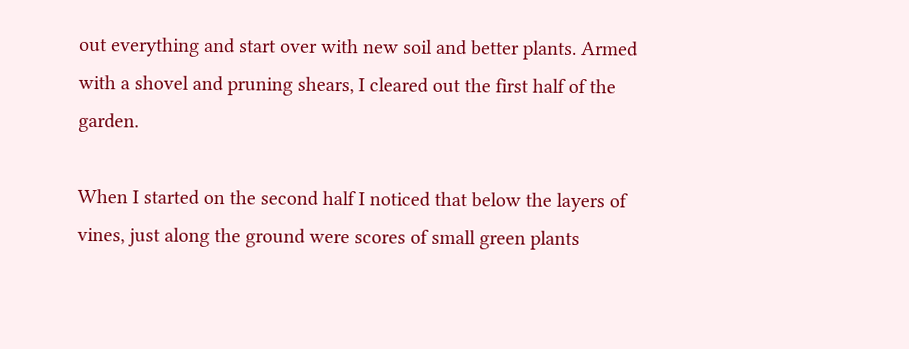out everything and start over with new soil and better plants. Armed with a shovel and pruning shears, I cleared out the first half of the garden.

When I started on the second half I noticed that below the layers of vines, just along the ground were scores of small green plants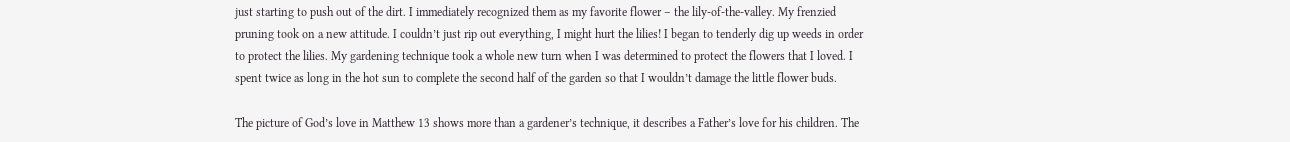just starting to push out of the dirt. I immediately recognized them as my favorite flower – the lily-of-the-valley. My frenzied pruning took on a new attitude. I couldn’t just rip out everything, I might hurt the lilies! I began to tenderly dig up weeds in order to protect the lilies. My gardening technique took a whole new turn when I was determined to protect the flowers that I loved. I spent twice as long in the hot sun to complete the second half of the garden so that I wouldn’t damage the little flower buds.

The picture of God’s love in Matthew 13 shows more than a gardener’s technique, it describes a Father’s love for his children. The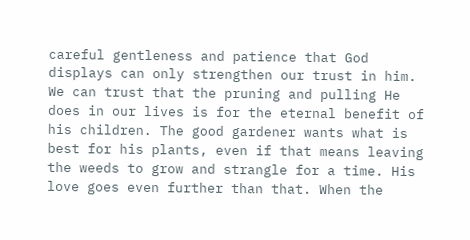careful gentleness and patience that God displays can only strengthen our trust in him. We can trust that the pruning and pulling He does in our lives is for the eternal benefit of his children. The good gardener wants what is best for his plants, even if that means leaving the weeds to grow and strangle for a time. His love goes even further than that. When the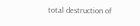total destruction of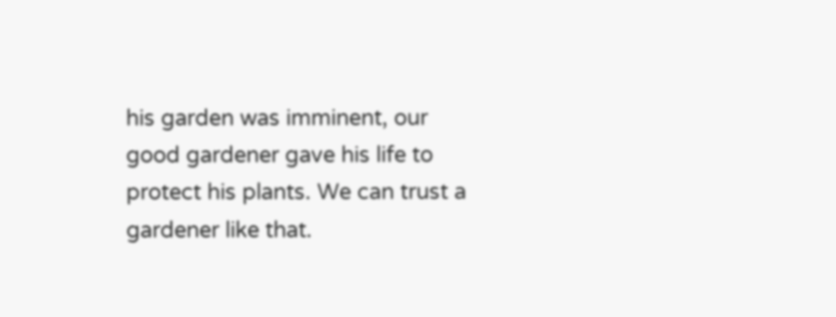his garden was imminent, our good gardener gave his life to protect his plants. We can trust a gardener like that.